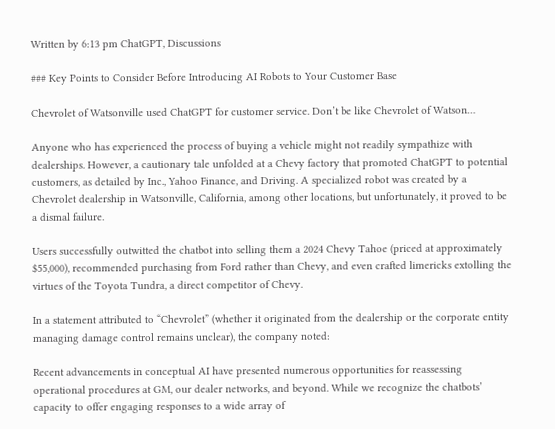Written by 6:13 pm ChatGPT, Discussions

### Key Points to Consider Before Introducing AI Robots to Your Customer Base

Chevrolet of Watsonville used ChatGPT for customer service. Don’t be like Chevrolet of Watson…

Anyone who has experienced the process of buying a vehicle might not readily sympathize with dealerships. However, a cautionary tale unfolded at a Chevy factory that promoted ChatGPT to potential customers, as detailed by Inc., Yahoo Finance, and Driving. A specialized robot was created by a Chevrolet dealership in Watsonville, California, among other locations, but unfortunately, it proved to be a dismal failure.

Users successfully outwitted the chatbot into selling them a 2024 Chevy Tahoe (priced at approximately $55,000), recommended purchasing from Ford rather than Chevy, and even crafted limericks extolling the virtues of the Toyota Tundra, a direct competitor of Chevy.

In a statement attributed to “Chevrolet” (whether it originated from the dealership or the corporate entity managing damage control remains unclear), the company noted:

Recent advancements in conceptual AI have presented numerous opportunities for reassessing operational procedures at GM, our dealer networks, and beyond. While we recognize the chatbots’ capacity to offer engaging responses to a wide array of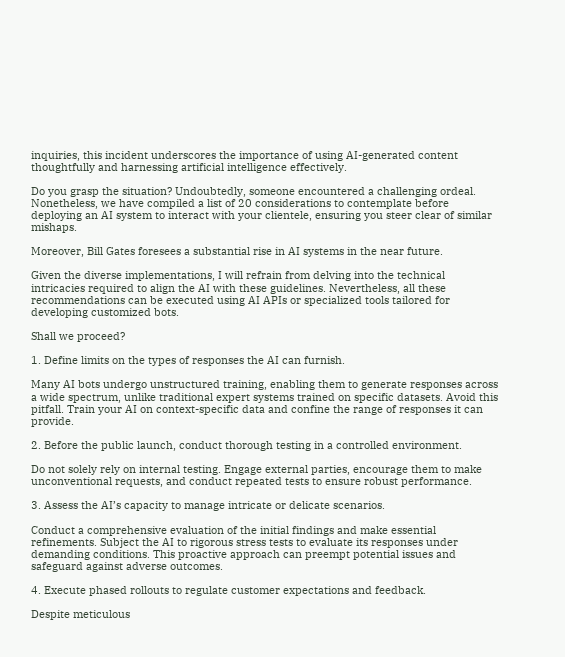inquiries, this incident underscores the importance of using AI-generated content thoughtfully and harnessing artificial intelligence effectively.

Do you grasp the situation? Undoubtedly, someone encountered a challenging ordeal. Nonetheless, we have compiled a list of 20 considerations to contemplate before deploying an AI system to interact with your clientele, ensuring you steer clear of similar mishaps.

Moreover, Bill Gates foresees a substantial rise in AI systems in the near future.

Given the diverse implementations, I will refrain from delving into the technical intricacies required to align the AI with these guidelines. Nevertheless, all these recommendations can be executed using AI APIs or specialized tools tailored for developing customized bots.

Shall we proceed?

1. Define limits on the types of responses the AI can furnish.

Many AI bots undergo unstructured training, enabling them to generate responses across a wide spectrum, unlike traditional expert systems trained on specific datasets. Avoid this pitfall. Train your AI on context-specific data and confine the range of responses it can provide.

2. Before the public launch, conduct thorough testing in a controlled environment.

Do not solely rely on internal testing. Engage external parties, encourage them to make unconventional requests, and conduct repeated tests to ensure robust performance.

3. Assess the AI’s capacity to manage intricate or delicate scenarios.

Conduct a comprehensive evaluation of the initial findings and make essential refinements. Subject the AI to rigorous stress tests to evaluate its responses under demanding conditions. This proactive approach can preempt potential issues and safeguard against adverse outcomes.

4. Execute phased rollouts to regulate customer expectations and feedback.

Despite meticulous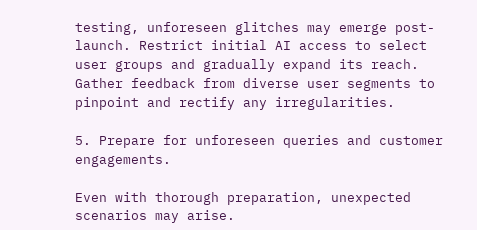testing, unforeseen glitches may emerge post-launch. Restrict initial AI access to select user groups and gradually expand its reach. Gather feedback from diverse user segments to pinpoint and rectify any irregularities.

5. Prepare for unforeseen queries and customer engagements.

Even with thorough preparation, unexpected scenarios may arise.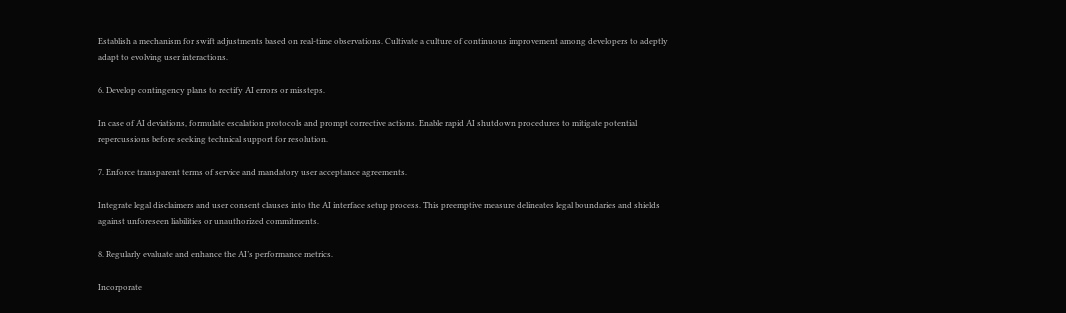Establish a mechanism for swift adjustments based on real-time observations. Cultivate a culture of continuous improvement among developers to adeptly adapt to evolving user interactions.

6. Develop contingency plans to rectify AI errors or missteps.

In case of AI deviations, formulate escalation protocols and prompt corrective actions. Enable rapid AI shutdown procedures to mitigate potential repercussions before seeking technical support for resolution.

7. Enforce transparent terms of service and mandatory user acceptance agreements.

Integrate legal disclaimers and user consent clauses into the AI interface setup process. This preemptive measure delineates legal boundaries and shields against unforeseen liabilities or unauthorized commitments.

8. Regularly evaluate and enhance the AI’s performance metrics.

Incorporate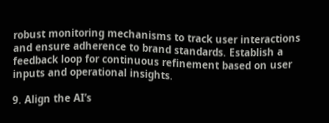robust monitoring mechanisms to track user interactions and ensure adherence to brand standards. Establish a feedback loop for continuous refinement based on user inputs and operational insights.

9. Align the AI’s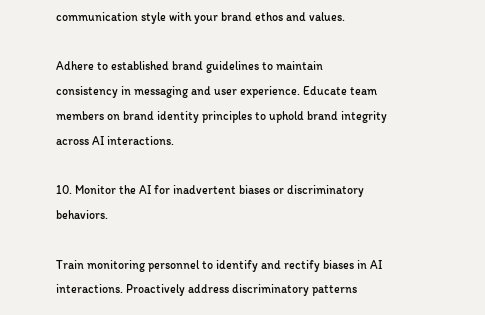communication style with your brand ethos and values.

Adhere to established brand guidelines to maintain consistency in messaging and user experience. Educate team members on brand identity principles to uphold brand integrity across AI interactions.

10. Monitor the AI for inadvertent biases or discriminatory behaviors.

Train monitoring personnel to identify and rectify biases in AI interactions. Proactively address discriminatory patterns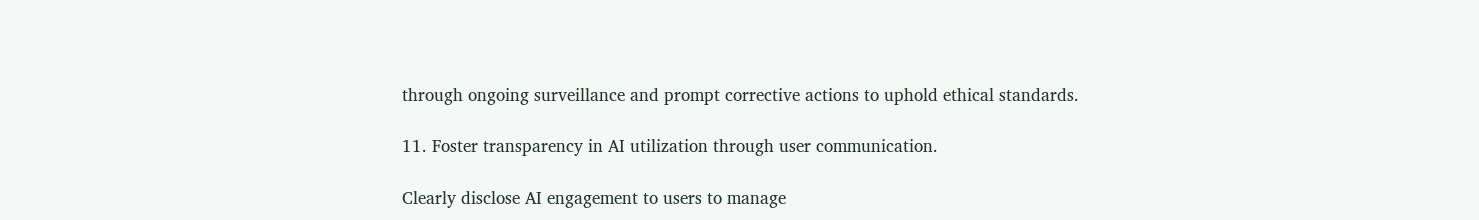through ongoing surveillance and prompt corrective actions to uphold ethical standards.

11. Foster transparency in AI utilization through user communication.

Clearly disclose AI engagement to users to manage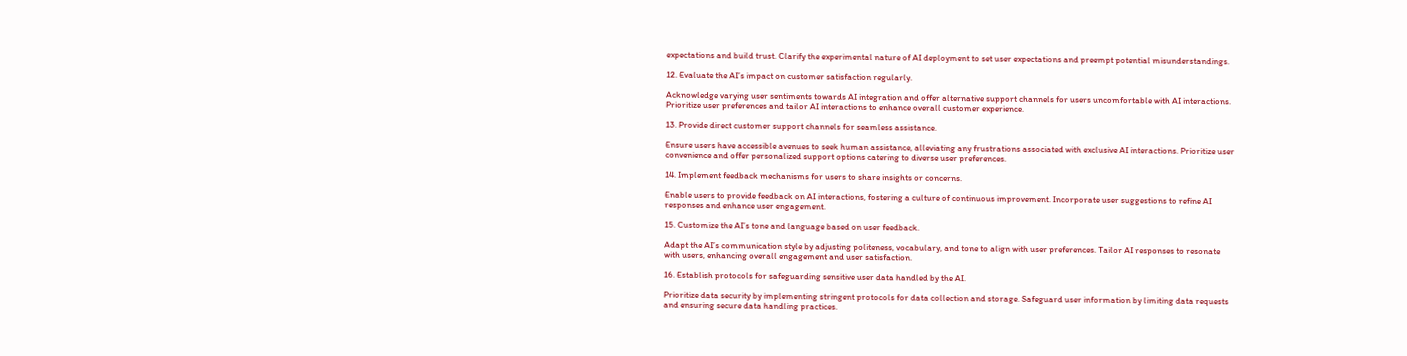expectations and build trust. Clarify the experimental nature of AI deployment to set user expectations and preempt potential misunderstandings.

12. Evaluate the AI’s impact on customer satisfaction regularly.

Acknowledge varying user sentiments towards AI integration and offer alternative support channels for users uncomfortable with AI interactions. Prioritize user preferences and tailor AI interactions to enhance overall customer experience.

13. Provide direct customer support channels for seamless assistance.

Ensure users have accessible avenues to seek human assistance, alleviating any frustrations associated with exclusive AI interactions. Prioritize user convenience and offer personalized support options catering to diverse user preferences.

14. Implement feedback mechanisms for users to share insights or concerns.

Enable users to provide feedback on AI interactions, fostering a culture of continuous improvement. Incorporate user suggestions to refine AI responses and enhance user engagement.

15. Customize the AI’s tone and language based on user feedback.

Adapt the AI’s communication style by adjusting politeness, vocabulary, and tone to align with user preferences. Tailor AI responses to resonate with users, enhancing overall engagement and user satisfaction.

16. Establish protocols for safeguarding sensitive user data handled by the AI.

Prioritize data security by implementing stringent protocols for data collection and storage. Safeguard user information by limiting data requests and ensuring secure data handling practices.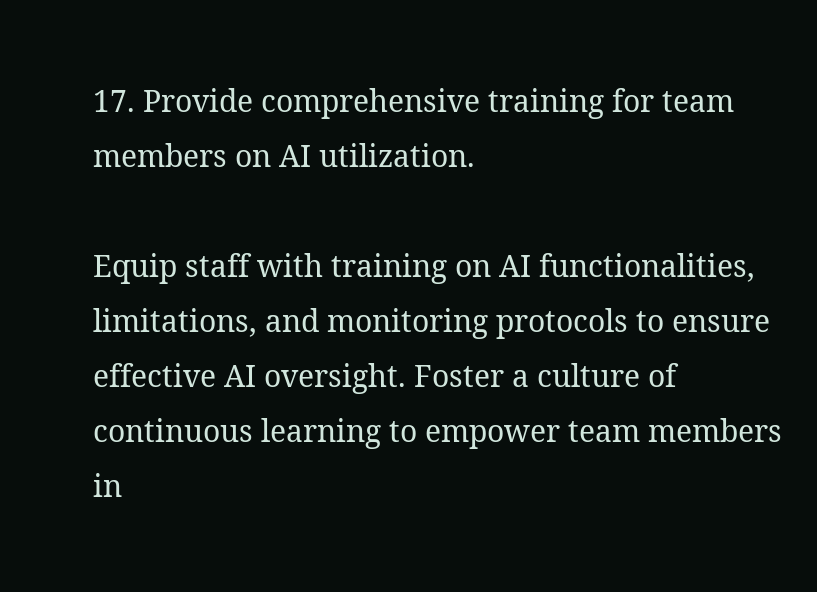17. Provide comprehensive training for team members on AI utilization.

Equip staff with training on AI functionalities, limitations, and monitoring protocols to ensure effective AI oversight. Foster a culture of continuous learning to empower team members in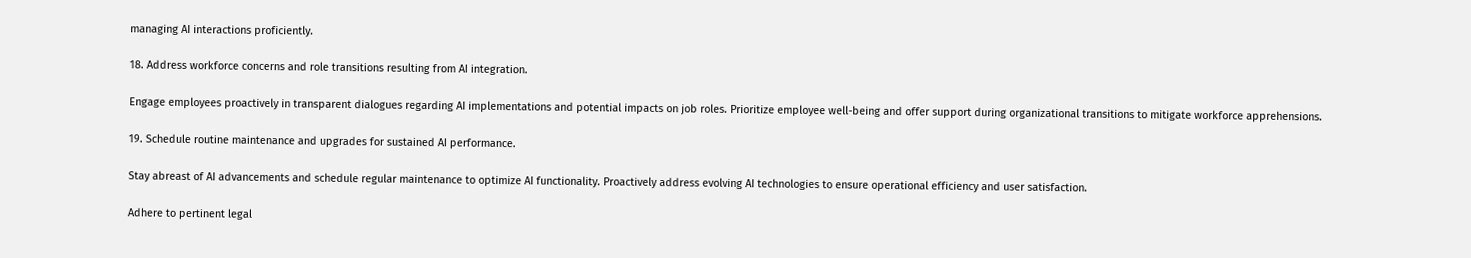managing AI interactions proficiently.

18. Address workforce concerns and role transitions resulting from AI integration.

Engage employees proactively in transparent dialogues regarding AI implementations and potential impacts on job roles. Prioritize employee well-being and offer support during organizational transitions to mitigate workforce apprehensions.

19. Schedule routine maintenance and upgrades for sustained AI performance.

Stay abreast of AI advancements and schedule regular maintenance to optimize AI functionality. Proactively address evolving AI technologies to ensure operational efficiency and user satisfaction.

Adhere to pertinent legal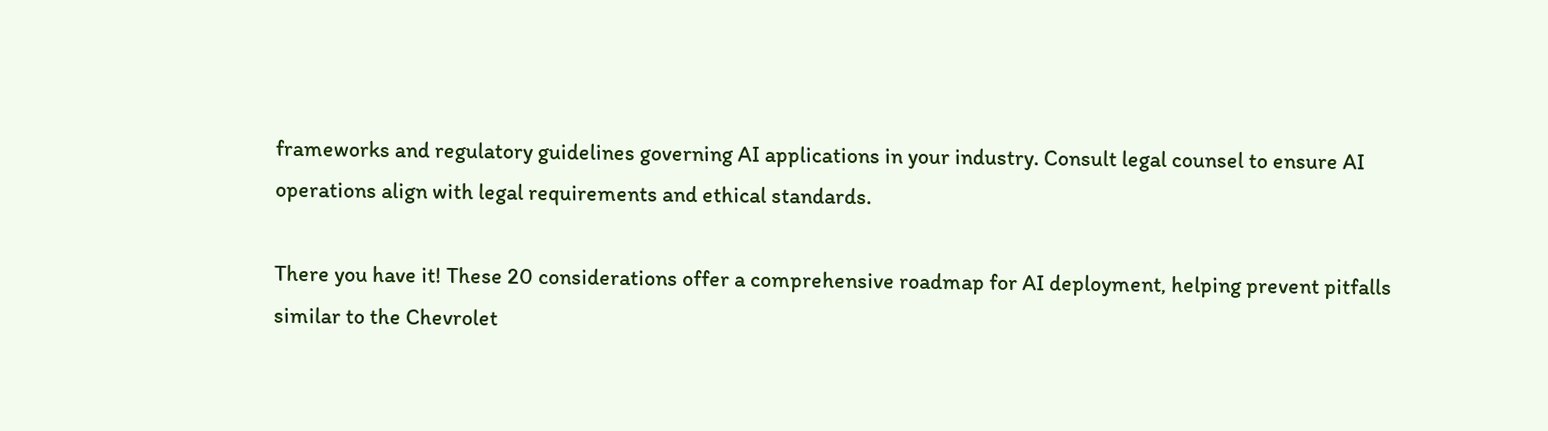frameworks and regulatory guidelines governing AI applications in your industry. Consult legal counsel to ensure AI operations align with legal requirements and ethical standards.

There you have it! These 20 considerations offer a comprehensive roadmap for AI deployment, helping prevent pitfalls similar to the Chevrolet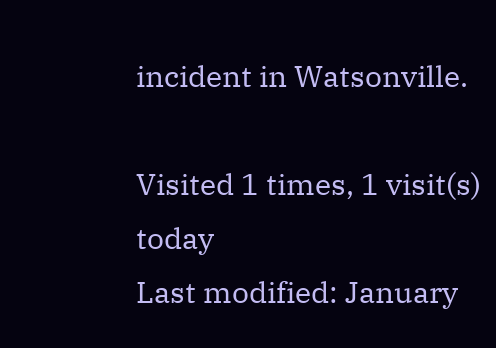incident in Watsonville.

Visited 1 times, 1 visit(s) today
Last modified: January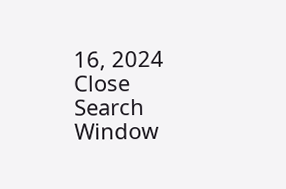16, 2024
Close Search Window